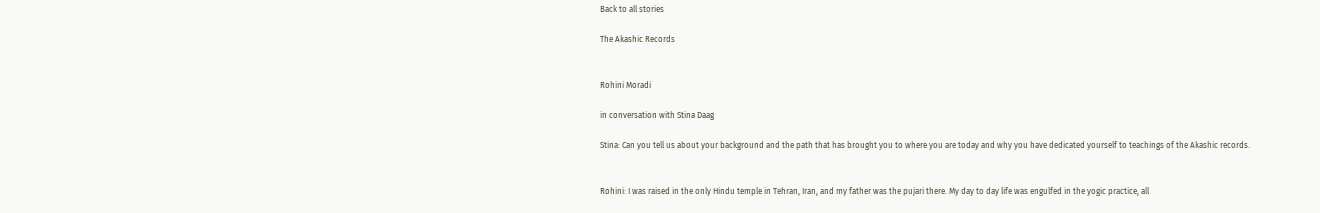Back to all stories

The Akashic Records


Rohini Moradi

in conversation with Stina Daag

Stina: Can you tell us about your background and the path that has brought you to where you are today and why you have dedicated yourself to teachings of the Akashic records.


Rohini: I was raised in the only Hindu temple in Tehran, Iran, and my father was the pujari there. My day to day life was engulfed in the yogic practice, all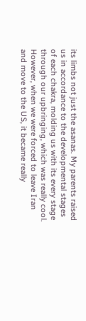its limbs not just the asanas. My parents raised us in accordance to the developmental stages of each chakra, molding us with its every stage through our upbringing, which was really cool. However, when we were forced to leave Iran and move to the US, it became really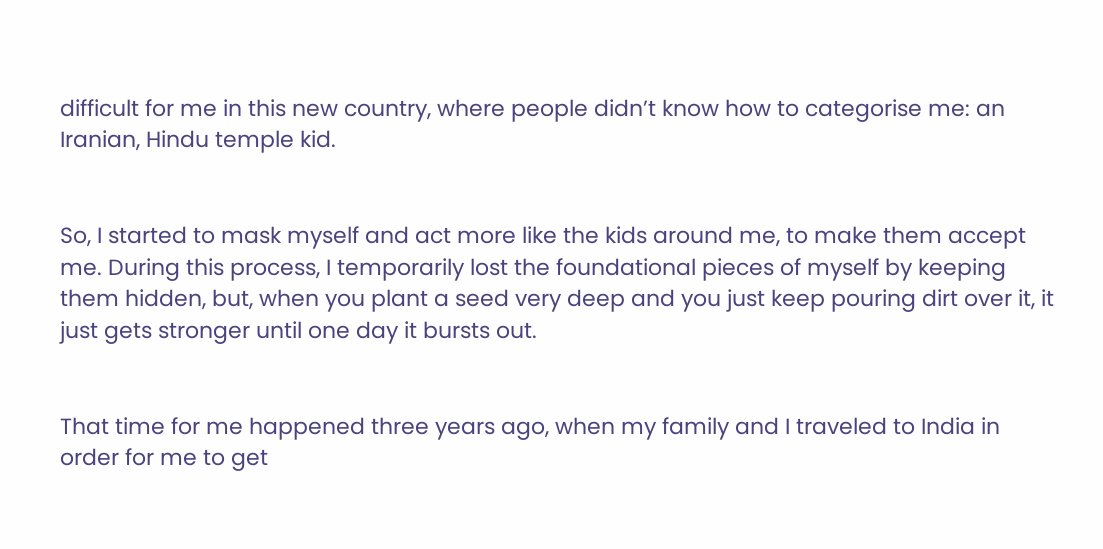difficult for me in this new country, where people didn’t know how to categorise me: an Iranian, Hindu temple kid.


So, I started to mask myself and act more like the kids around me, to make them accept me. During this process, I temporarily lost the foundational pieces of myself by keeping them hidden, but, when you plant a seed very deep and you just keep pouring dirt over it, it just gets stronger until one day it bursts out.


That time for me happened three years ago, when my family and I traveled to India in order for me to get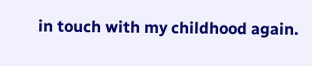in touch with my childhood again.